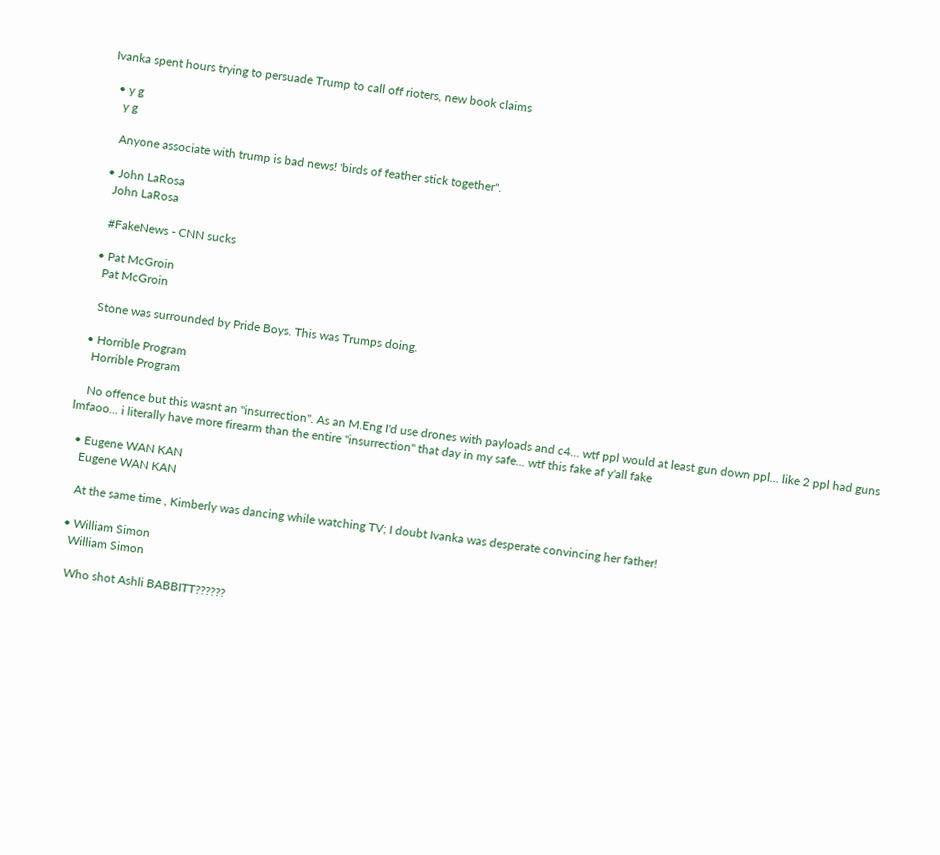Ivanka spent hours trying to persuade Trump to call off rioters, new book claims

  • y g
    y g

    Anyone associate with trump is bad news! 'birds of feather stick together".

  • John LaRosa
    John LaRosa

    #FakeNews - CNN sucks

  • Pat McGroin
    Pat McGroin

    Stone was surrounded by Pride Boys. This was Trumps doing.

  • Horrible Program
    Horrible Program

    No offence but this wasnt an "insurrection". As an M.Eng I'd use drones with payloads and c4... wtf ppl would at least gun down ppl... like 2 ppl had guns lmfaoo... i literally have more firearm than the entire "insurrection" that day in my safe... wtf this fake af y'all fake

  • Eugene WAN KAN
    Eugene WAN KAN

    At the same time , Kimberly was dancing while watching TV; I doubt Ivanka was desperate convincing her father!

  • William Simon
    William Simon

    Who shot Ashli BABBITT??????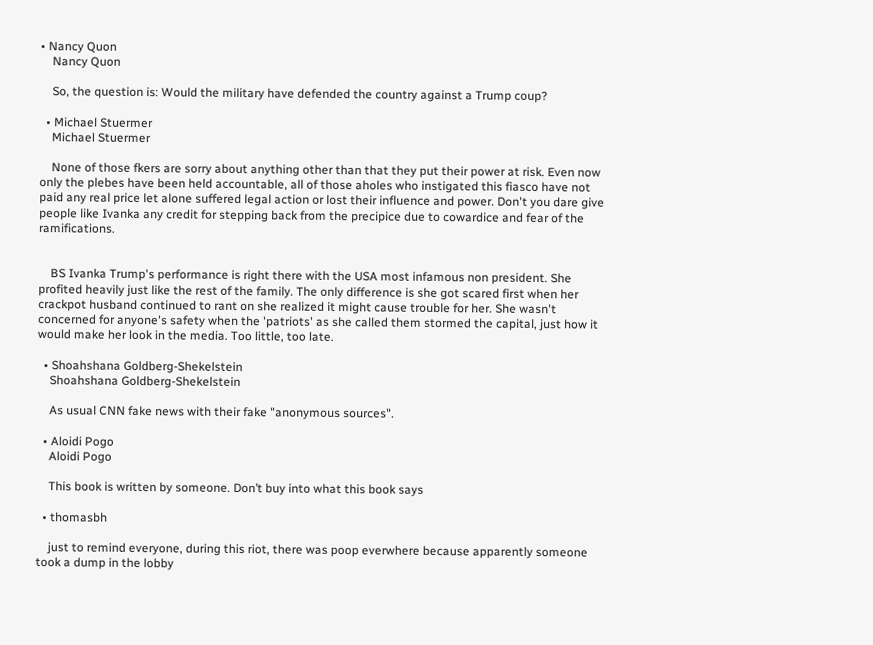• Nancy Quon
    Nancy Quon

    So, the question is: Would the military have defended the country against a Trump coup?

  • Michael Stuermer
    Michael Stuermer

    None of those fkers are sorry about anything other than that they put their power at risk. Even now only the plebes have been held accountable, all of those aholes who instigated this fiasco have not paid any real price let alone suffered legal action or lost their influence and power. Don't you dare give people like Ivanka any credit for stepping back from the precipice due to cowardice and fear of the ramifications.


    BS Ivanka Trump's performance is right there with the USA most infamous non president. She profited heavily just like the rest of the family. The only difference is she got scared first when her crackpot husband continued to rant on she realized it might cause trouble for her. She wasn't concerned for anyone's safety when the 'patriots' as she called them stormed the capital, just how it would make her look in the media. Too little, too late.

  • Shoahshana Goldberg-Shekelstein
    Shoahshana Goldberg-Shekelstein

    As usual CNN fake news with their fake "anonymous sources".

  • Aloidi Pogo
    Aloidi Pogo

    This book is written by someone. Don’t buy into what this book says

  • thomasbh

    just to remind everyone, during this riot, there was poop everwhere because apparently someone took a dump in the lobby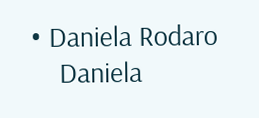• Daniela Rodaro
    Daniela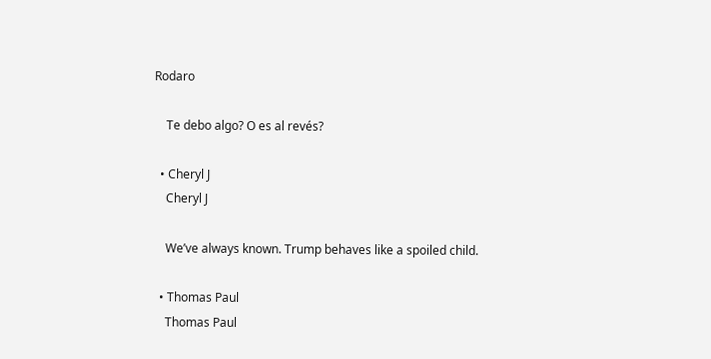Rodaro

    Te debo algo? O es al revés?

  • Cheryl J
    Cheryl J

    We’ve always known. Trump behaves like a spoiled child.

  • Thomas Paul
    Thomas Paul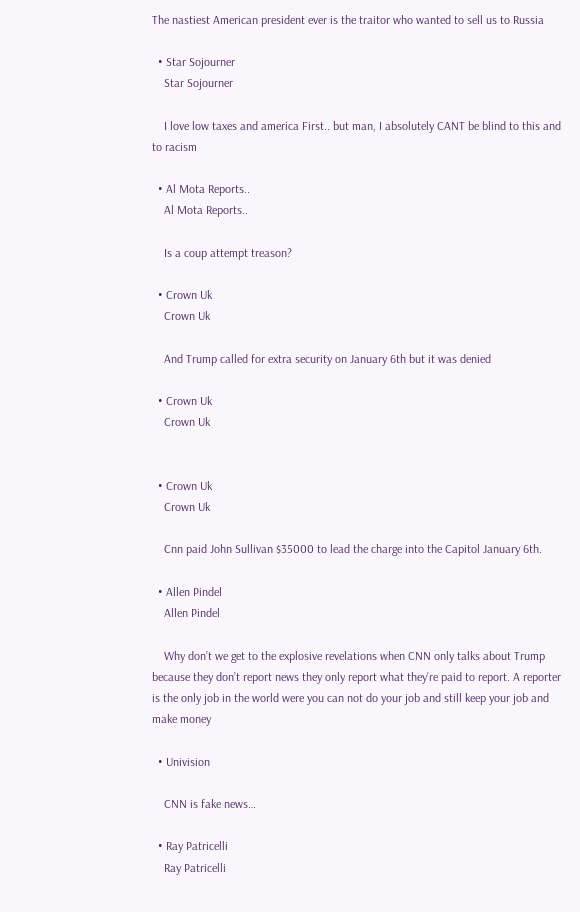The nastiest American president ever is the traitor who wanted to sell us to Russia

  • Star Sojourner
    Star Sojourner

    I love low taxes and america First.. but man, I absolutely CANT be blind to this and to racism

  • Al Mota Reports..
    Al Mota Reports..

    Is a coup attempt treason?

  • Crown Uk
    Crown Uk

    And Trump called for extra security on January 6th but it was denied

  • Crown Uk
    Crown Uk


  • Crown Uk
    Crown Uk

    Cnn paid John Sullivan $35000 to lead the charge into the Capitol January 6th.

  • Allen Pindel
    Allen Pindel

    Why don’t we get to the explosive revelations when CNN only talks about Trump because they don’t report news they only report what they’re paid to report. A reporter is the only job in the world were you can not do your job and still keep your job and make money

  • Univision

    CNN is fake news…

  • Ray Patricelli
    Ray Patricelli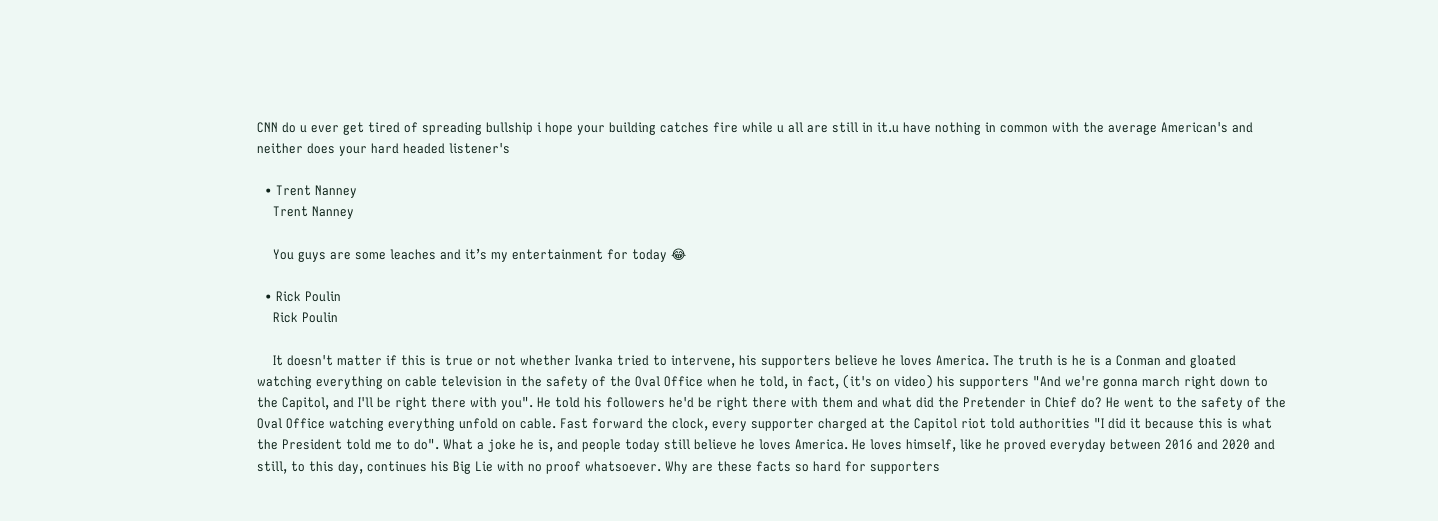CNN do u ever get tired of spreading bullship i hope your building catches fire while u all are still in it.u have nothing in common with the average American's and neither does your hard headed listener's

  • Trent Nanney
    Trent Nanney

    You guys are some leaches and it’s my entertainment for today 😂

  • Rick Poulin
    Rick Poulin

    It doesn't matter if this is true or not whether Ivanka tried to intervene, his supporters believe he loves America. The truth is he is a Conman and gloated watching everything on cable television in the safety of the Oval Office when he told, in fact, (it's on video) his supporters "And we're gonna march right down to the Capitol, and I'll be right there with you". He told his followers he'd be right there with them and what did the Pretender in Chief do? He went to the safety of the Oval Office watching everything unfold on cable. Fast forward the clock, every supporter charged at the Capitol riot told authorities "I did it because this is what the President told me to do". What a joke he is, and people today still believe he loves America. He loves himself, like he proved everyday between 2016 and 2020 and still, to this day, continues his Big Lie with no proof whatsoever. Why are these facts so hard for supporters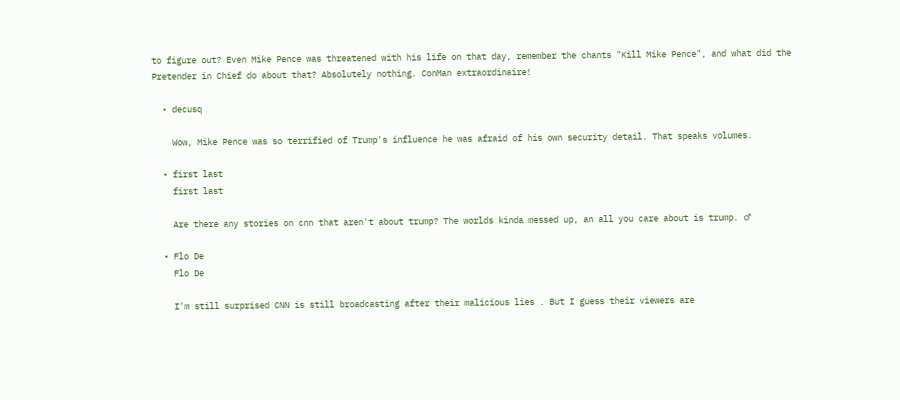to figure out? Even Mike Pence was threatened with his life on that day, remember the chants "Kill Mike Pence", and what did the Pretender in Chief do about that? Absolutely nothing. ConMan extraordinaire!

  • decusq

    Wow, Mike Pence was so terrified of Trump's influence he was afraid of his own security detail. That speaks volumes.

  • first last
    first last

    Are there any stories on cnn that aren't about trump? The worlds kinda messed up, an all you care about is trump. ♂

  • Flo De
    Flo De

    I'm still surprised CNN is still broadcasting after their malicious lies . But I guess their viewers are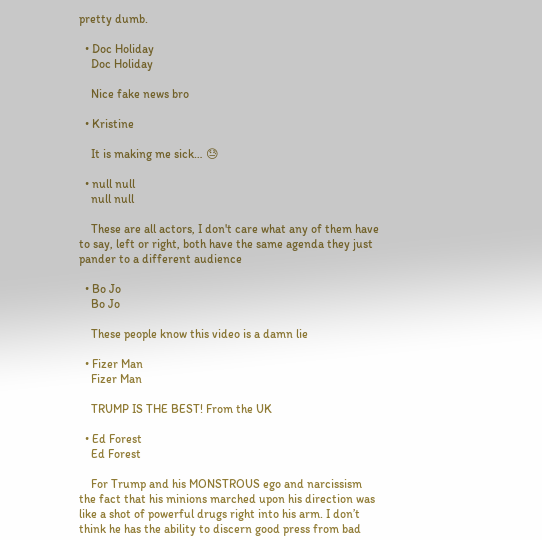pretty dumb.

  • Doc Holiday
    Doc Holiday

    Nice fake news bro

  • Kristine

    It is making me sick… 😓

  • null null
    null null

    These are all actors, I don't care what any of them have to say, left or right, both have the same agenda they just pander to a different audience

  • Bo Jo
    Bo Jo

    These people know this video is a damn lie

  • Fizer Man
    Fizer Man

    TRUMP IS THE BEST! From the UK

  • Ed Forest
    Ed Forest

    For Trump and his MONSTROUS ego and narcissism the fact that his minions marched upon his direction was like a shot of powerful drugs right into his arm. I don’t think he has the ability to discern good press from bad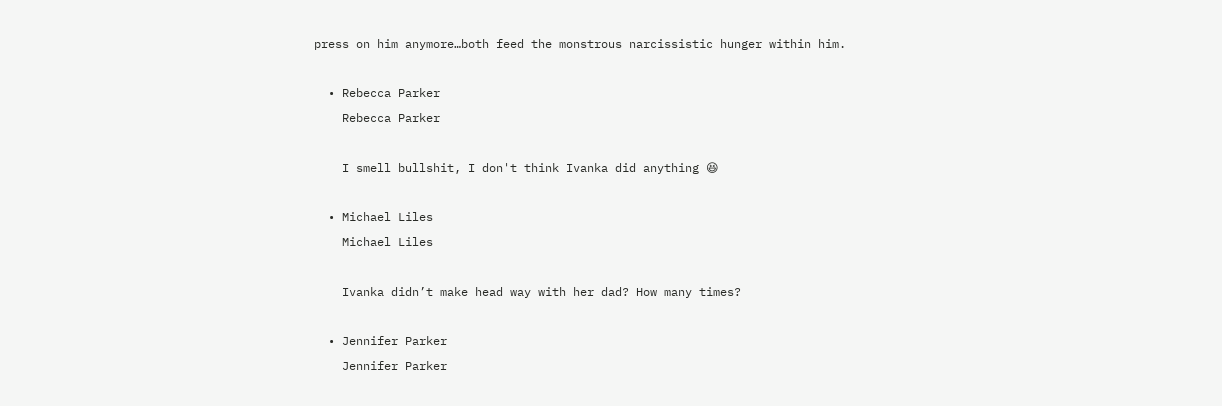press on him anymore…both feed the monstrous narcissistic hunger within him.

  • Rebecca Parker
    Rebecca Parker

    I smell bullshit, I don't think Ivanka did anything 😆

  • Michael Liles
    Michael Liles

    Ivanka didn’t make head way with her dad? How many times?

  • Jennifer Parker
    Jennifer Parker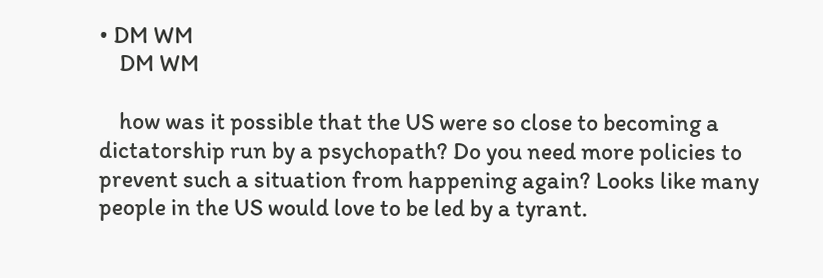• DM WM
    DM WM

    how was it possible that the US were so close to becoming a dictatorship run by a psychopath? Do you need more policies to prevent such a situation from happening again? Looks like many people in the US would love to be led by a tyrant.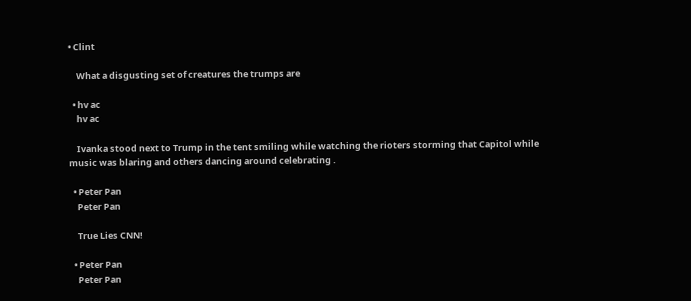• Clint

    What a disgusting set of creatures the trumps are

  • hv ac
    hv ac

    Ivanka stood next to Trump in the tent smiling while watching the rioters storming that Capitol while music was blaring and others dancing around celebrating .

  • Peter Pan
    Peter Pan

    True Lies CNN!

  • Peter Pan
    Peter Pan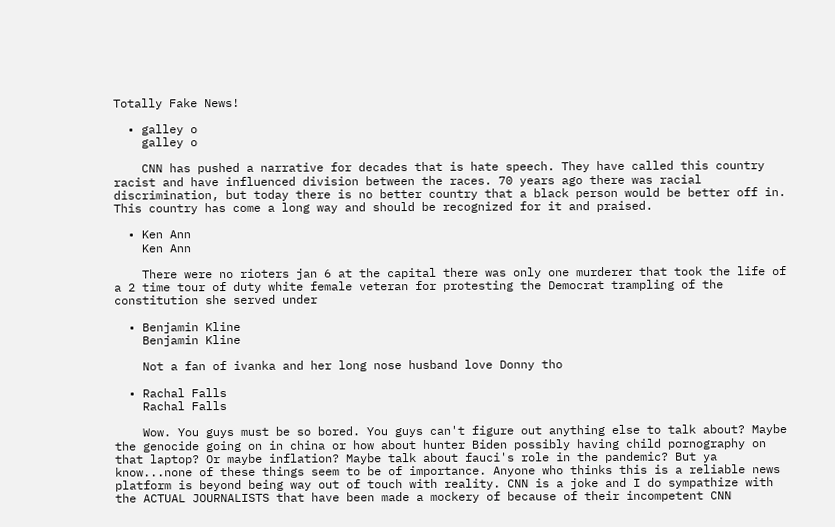Totally Fake News!

  • galley o
    galley o

    CNN has pushed a narrative for decades that is hate speech. They have called this country racist and have influenced division between the races. 70 years ago there was racial discrimination, but today there is no better country that a black person would be better off in. This country has come a long way and should be recognized for it and praised.

  • Ken Ann
    Ken Ann

    There were no rioters jan 6 at the capital there was only one murderer that took the life of a 2 time tour of duty white female veteran for protesting the Democrat trampling of the constitution she served under

  • Benjamin Kline
    Benjamin Kline

    Not a fan of ivanka and her long nose husband love Donny tho

  • Rachal Falls
    Rachal Falls

    Wow. You guys must be so bored. You guys can't figure out anything else to talk about? Maybe the genocide going on in china or how about hunter Biden possibly having child pornography on that laptop? Or maybe inflation? Maybe talk about fauci's role in the pandemic? But ya know...none of these things seem to be of importance. Anyone who thinks this is a reliable news platform is beyond being way out of touch with reality. CNN is a joke and I do sympathize with the ACTUAL JOURNALISTS that have been made a mockery of because of their incompetent CNN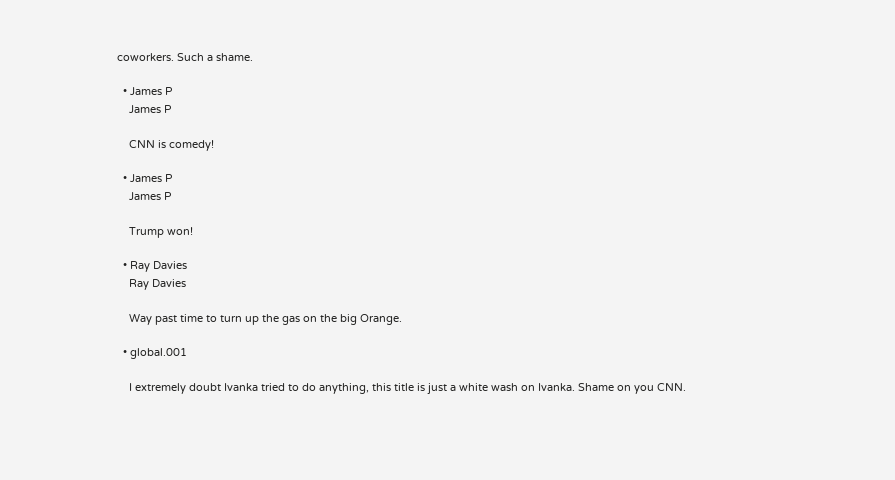coworkers. Such a shame.

  • James P
    James P

    CNN is comedy!

  • James P
    James P

    Trump won!

  • Ray Davies
    Ray Davies

    Way past time to turn up the gas on the big Orange.

  • global.001

    I extremely doubt Ivanka tried to do anything, this title is just a white wash on Ivanka. Shame on you CNN.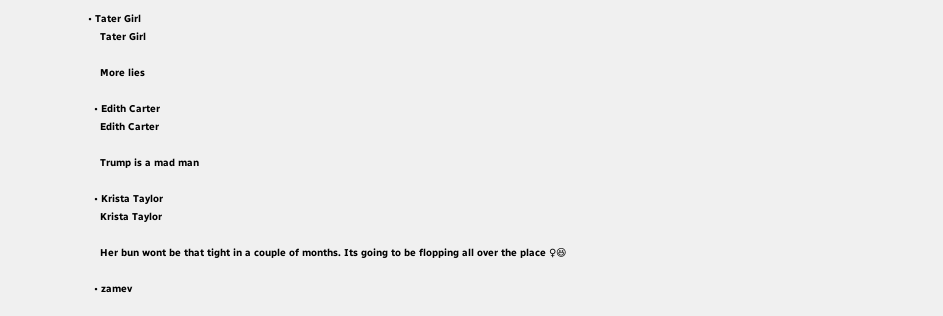• Tater Girl
    Tater Girl

    More lies

  • Edith Carter
    Edith Carter

    Trump is a mad man

  • Krista Taylor
    Krista Taylor

    Her bun wont be that tight in a couple of months. Its going to be flopping all over the place ♀😆

  • zamev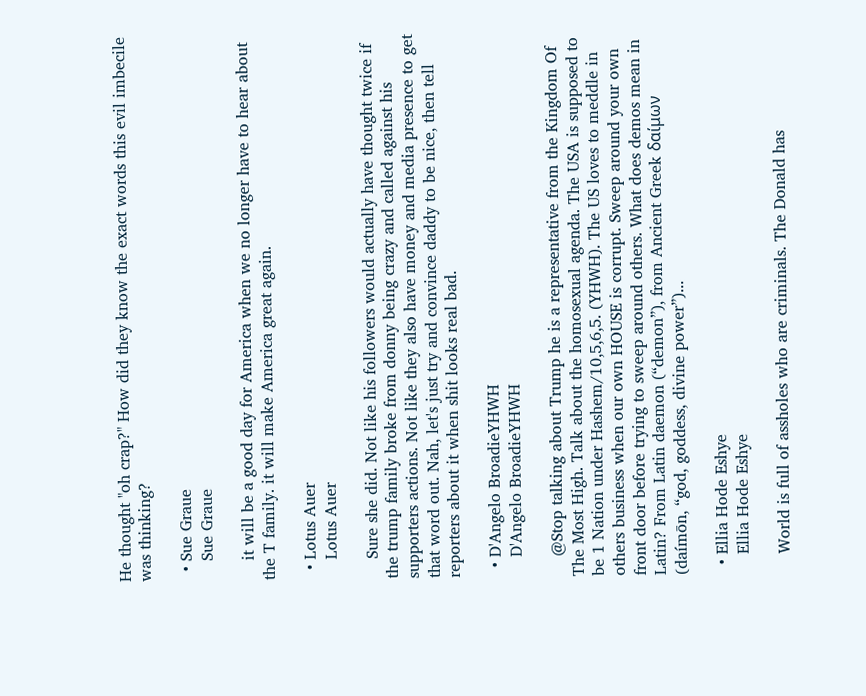He thought "oh crap?" How did they know the exact words this evil imbecile was thinking?

  • Sue Graue
    Sue Graue

    it will be a good day for America when we no longer have to hear about the T family. it will make America great again.

  • Lotus Auer
    Lotus Auer

    Sure she did. Not like his followers would actually have thought twice if the trump family broke from donny being crazy and called against his supporters actions. Not like they also have money and media presence to get that word out. Nah, let's just try and convince daddy to be nice, then tell reporters about it when shit looks real bad.

  • D'Angelo BroadieYHWH
    D'Angelo BroadieYHWH

    @Stop talking about Trump he is a representative from the Kingdom Of The Most High. Talk about the homosexual agenda. The USA is supposed to be 1 Nation under Hashem/10,5,6,5. (YHWH). The US loves to meddle in others business when our own HOUSE is corrupt. Sweep around your own front door before trying to sweep around others. What does demos mean in Latin? From Latin daemon (“demon”), from Ancient Greek δαίμων (daímōn, “god, goddess, divine power”)...

  • Ellia Hode Eshye
    Ellia Hode Eshye

    World is full of assholes who are criminals. The Donald has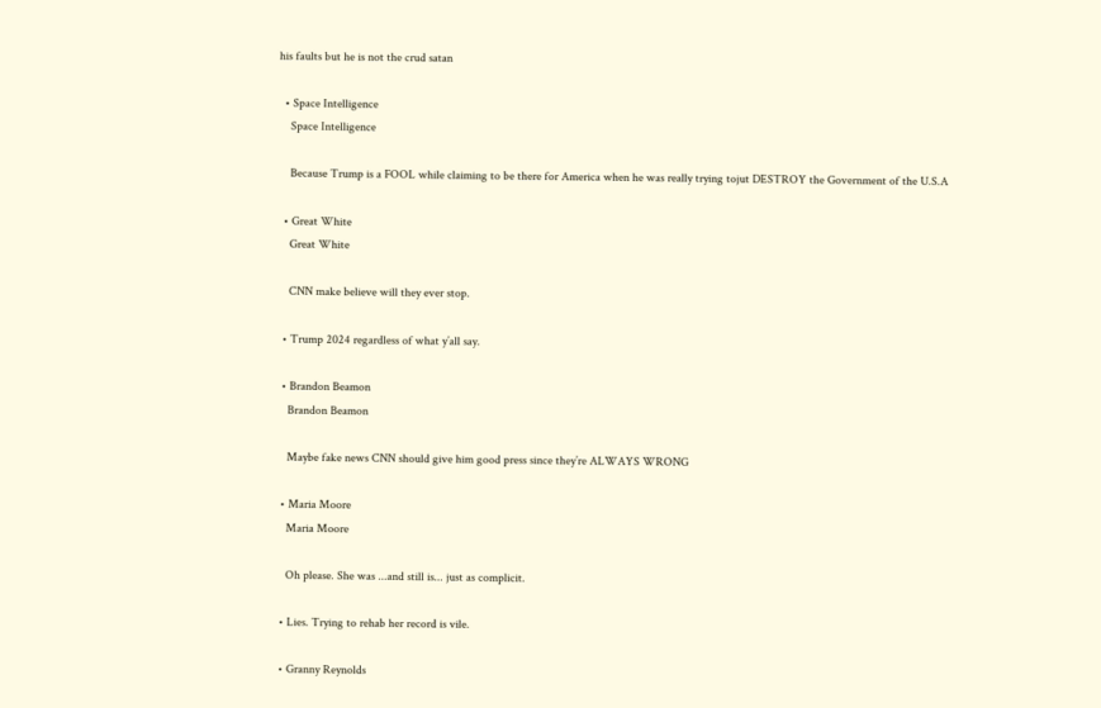his faults but he is not the crud satan

  • Space Intelligence
    Space Intelligence

    Because Trump is a FOOL while claiming to be there for America when he was really trying tojut DESTROY the Government of the U.S.A

  • Great White
    Great White

    CNN make believe will they ever stop.

  • Trump 2024 regardless of what y’all say.

  • Brandon Beamon
    Brandon Beamon

    Maybe fake news CNN should give him good press since they’re ALWAYS WRONG

  • Maria Moore
    Maria Moore

    Oh please. She was ...and still is... just as complicit.

  • Lies. Trying to rehab her record is vile.

  • Granny Reynolds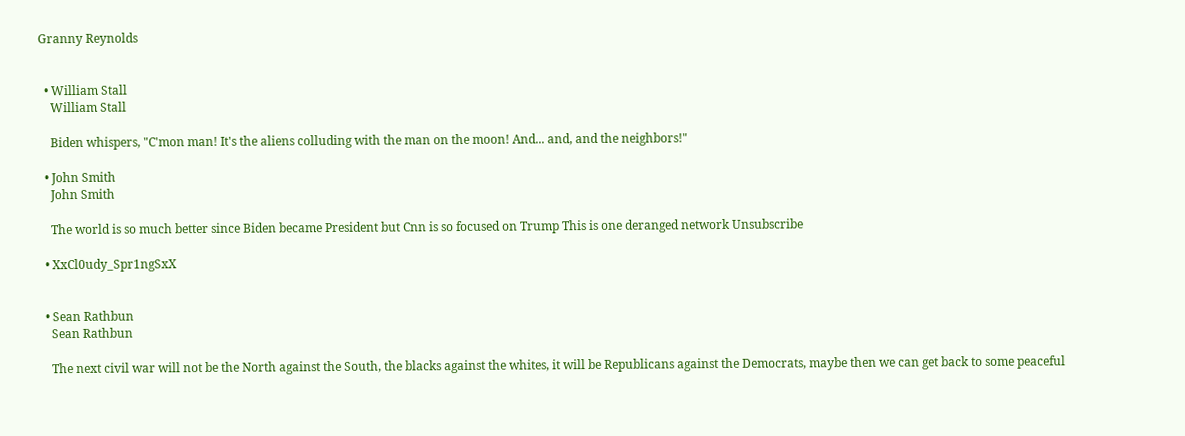Granny Reynolds


  • William Stall
    William Stall

    Biden whispers, "C'mon man! It's the aliens colluding with the man on the moon! And... and, and the neighbors!"

  • John Smith
    John Smith

    The world is so much better since Biden became President but Cnn is so focused on Trump This is one deranged network Unsubscribe

  • XxCl0udy_Spr1ngSxX


  • Sean Rathbun
    Sean Rathbun

    The next civil war will not be the North against the South, the blacks against the whites, it will be Republicans against the Democrats, maybe then we can get back to some peaceful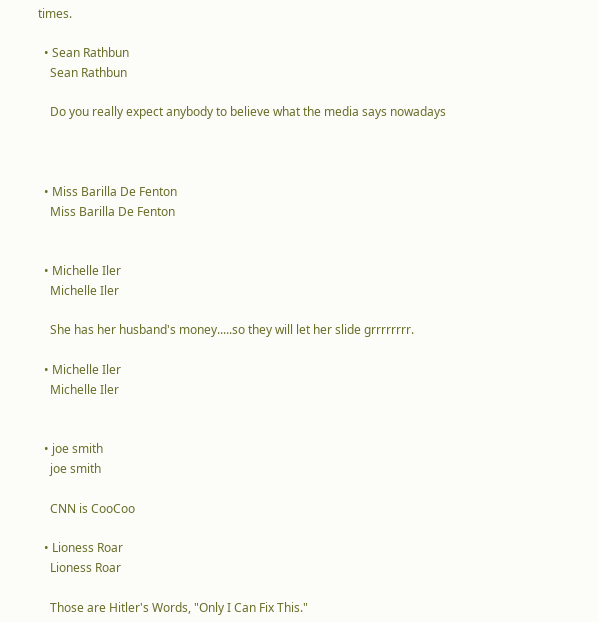times.

  • Sean Rathbun
    Sean Rathbun

    Do you really expect anybody to believe what the media says nowadays



  • Miss Barilla De Fenton
    Miss Barilla De Fenton


  • Michelle Iler
    Michelle Iler

    She has her husband's money.....so they will let her slide grrrrrrrr.

  • Michelle Iler
    Michelle Iler


  • joe smith
    joe smith

    CNN is CooCoo

  • Lioness Roar
    Lioness Roar

    Those are Hitler's Words, "Only I Can Fix This."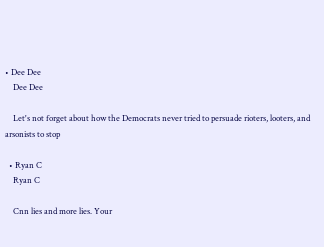• Dee Dee
    Dee Dee

    Let's not forget about how the Democrats never tried to persuade rioters, looters, and arsonists to stop

  • Ryan C
    Ryan C

    Cnn lies and more lies. Your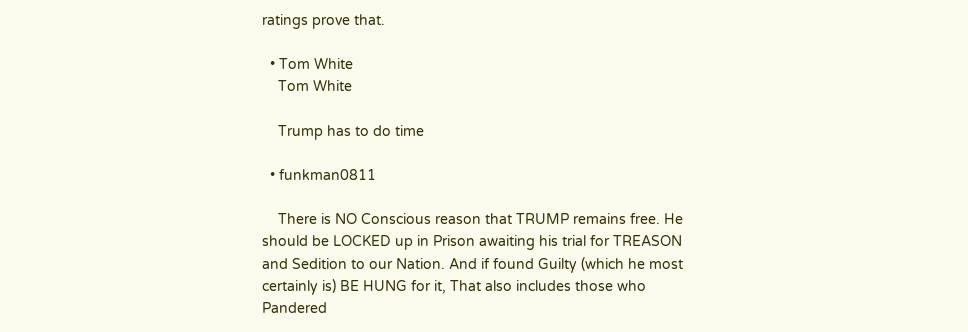ratings prove that.

  • Tom White
    Tom White

    Trump has to do time

  • funkman0811

    There is NO Conscious reason that TRUMP remains free. He should be LOCKED up in Prison awaiting his trial for TREASON and Sedition to our Nation. And if found Guilty (which he most certainly is) BE HUNG for it, That also includes those who Pandered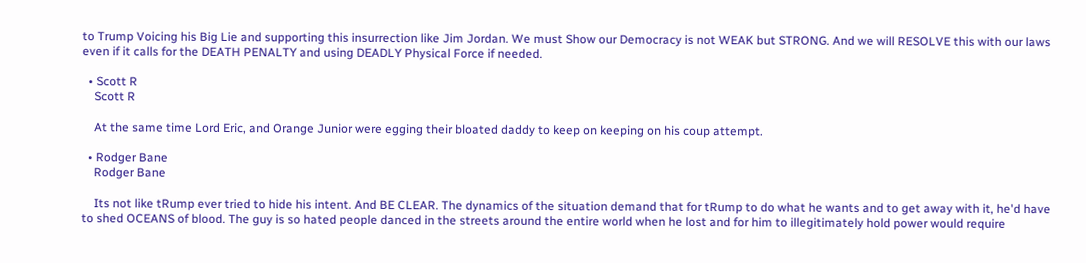to Trump Voicing his Big Lie and supporting this insurrection like Jim Jordan. We must Show our Democracy is not WEAK but STRONG. And we will RESOLVE this with our laws even if it calls for the DEATH PENALTY and using DEADLY Physical Force if needed.

  • Scott R
    Scott R

    At the same time Lord Eric, and Orange Junior were egging their bloated daddy to keep on keeping on his coup attempt.

  • Rodger Bane
    Rodger Bane

    Its not like tRump ever tried to hide his intent. And BE CLEAR. The dynamics of the situation demand that for tRump to do what he wants and to get away with it, he'd have to shed OCEANS of blood. The guy is so hated people danced in the streets around the entire world when he lost and for him to illegitimately hold power would require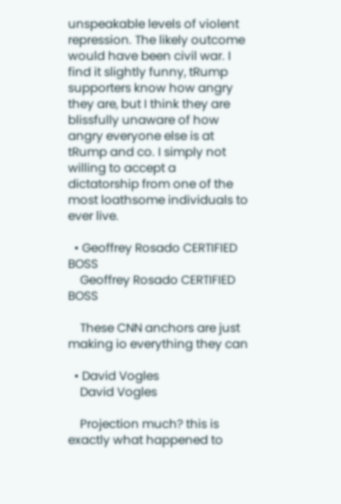unspeakable levels of violent repression. The likely outcome would have been civil war. I find it slightly funny, tRump supporters know how angry they are, but I think they are blissfully unaware of how angry everyone else is at tRump and co. I simply not willing to accept a dictatorship from one of the most loathsome individuals to ever live.

  • Geoffrey Rosado CERTIFIED BOSS
    Geoffrey Rosado CERTIFIED BOSS

    These CNN anchors are just making io everything they can

  • David Vogles
    David Vogles

    Projection much? this is exactly what happened to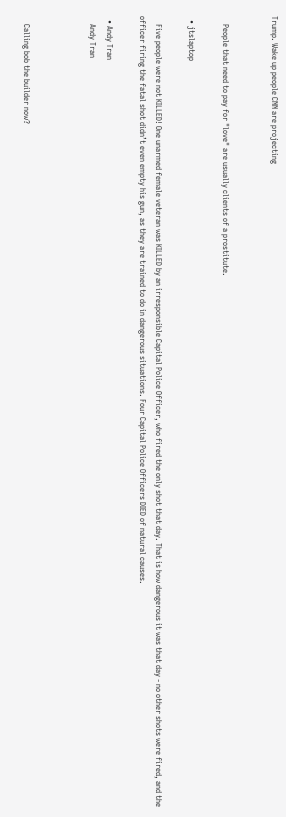Trump. Wake up people CNN are projecting


    People that need to pay for "love" are usually clients of a prostitute.

  • jtslaptop

    Five people were not KILLED! One unarmed female veteran was KILLED by an irresponsible Capital Police Officer, who fired the only shot that day. That is how dangerous it was that day - no other shots were fired, and the officer firing the fatal shot didn’t even empty his gun, as they are trained to do in dangerous situations. Four Capital Police Officers DIED of natural causes.

  • Andy Tran
    Andy Tran



    Calling bob the builder now?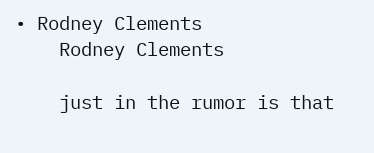• Rodney Clements
    Rodney Clements

    just in the rumor is that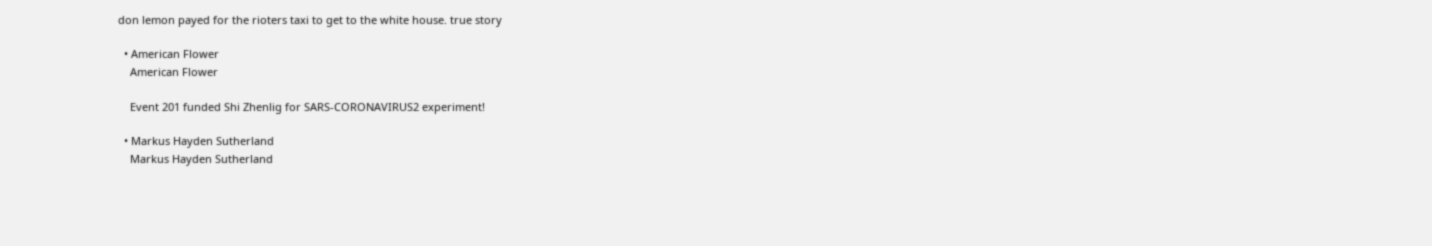don lemon payed for the rioters taxi to get to the white house. true story

  • American Flower
    American Flower

    Event 201 funded Shi Zhenlig for SARS-CORONAVIRUS2 experiment!

  • Markus Hayden Sutherland
    Markus Hayden Sutherland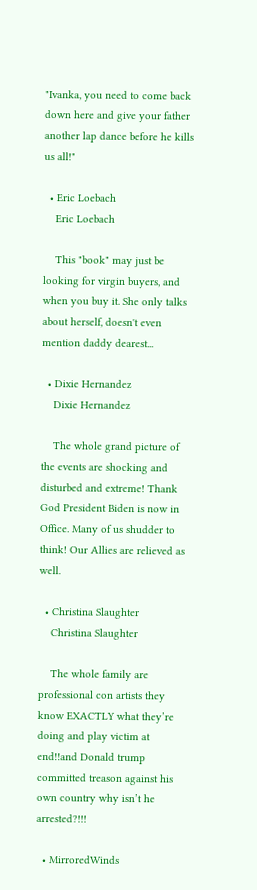"Ivanka, you need to come back down here and give your father another lap dance before he kills us all!"

  • Eric Loebach
    Eric Loebach

    This "book" may just be looking for virgin buyers, and when you buy it. She only talks about herself, doesn't even mention daddy dearest...

  • Dixie Hernandez
    Dixie Hernandez

    The whole grand picture of the events are shocking and disturbed and extreme! Thank God President Biden is now in Office. Many of us shudder to think! Our Allies are relieved as well.

  • Christina Slaughter
    Christina Slaughter

    The whole family are professional con artists they know EXACTLY what they’re doing and play victim at end!!and Donald trump committed treason against his own country why isn’t he arrested?!!!

  • MirroredWinds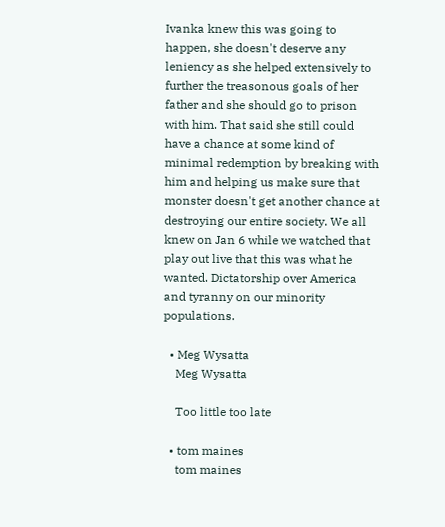Ivanka knew this was going to happen, she doesn't deserve any leniency as she helped extensively to further the treasonous goals of her father and she should go to prison with him. That said she still could have a chance at some kind of minimal redemption by breaking with him and helping us make sure that monster doesn't get another chance at destroying our entire society. We all knew on Jan 6 while we watched that play out live that this was what he wanted. Dictatorship over America and tyranny on our minority populations.

  • Meg Wysatta
    Meg Wysatta

    Too little too late

  • tom maines
    tom maines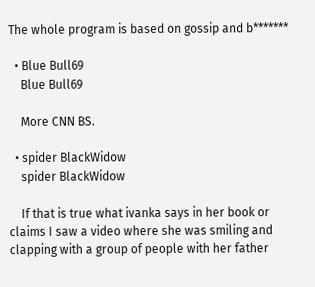The whole program is based on gossip and b*******

  • Blue Bull69
    Blue Bull69

    More CNN BS.

  • spider BlackWidow
    spider BlackWidow

    If that is true what ivanka says in her book or claims I saw a video where she was smiling and clapping with a group of people with her father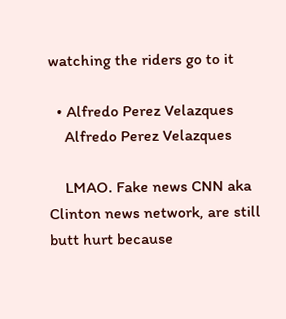watching the riders go to it

  • Alfredo Perez Velazques
    Alfredo Perez Velazques

    LMAO. Fake news CNN aka Clinton news network, are still butt hurt because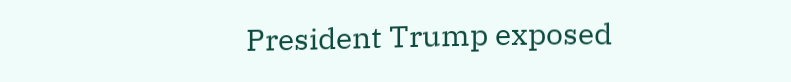President Trump exposed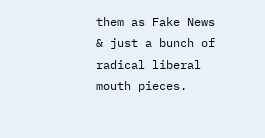them as Fake News & just a bunch of radical liberal mouth pieces.